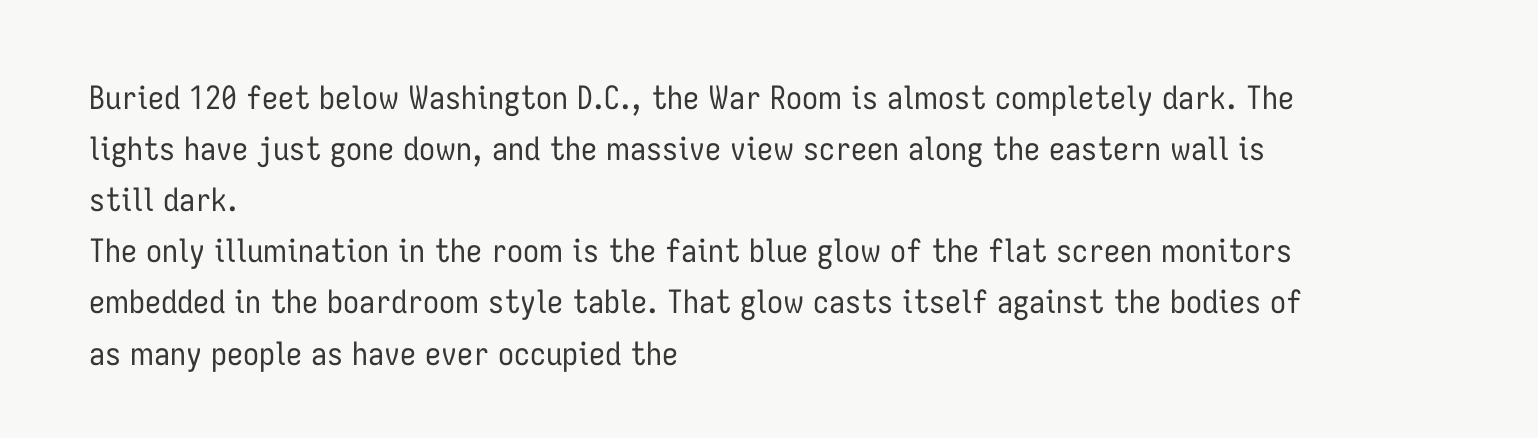Buried 120 feet below Washington D.C., the War Room is almost completely dark. The lights have just gone down, and the massive view screen along the eastern wall is still dark.
The only illumination in the room is the faint blue glow of the flat screen monitors embedded in the boardroom style table. That glow casts itself against the bodies of as many people as have ever occupied the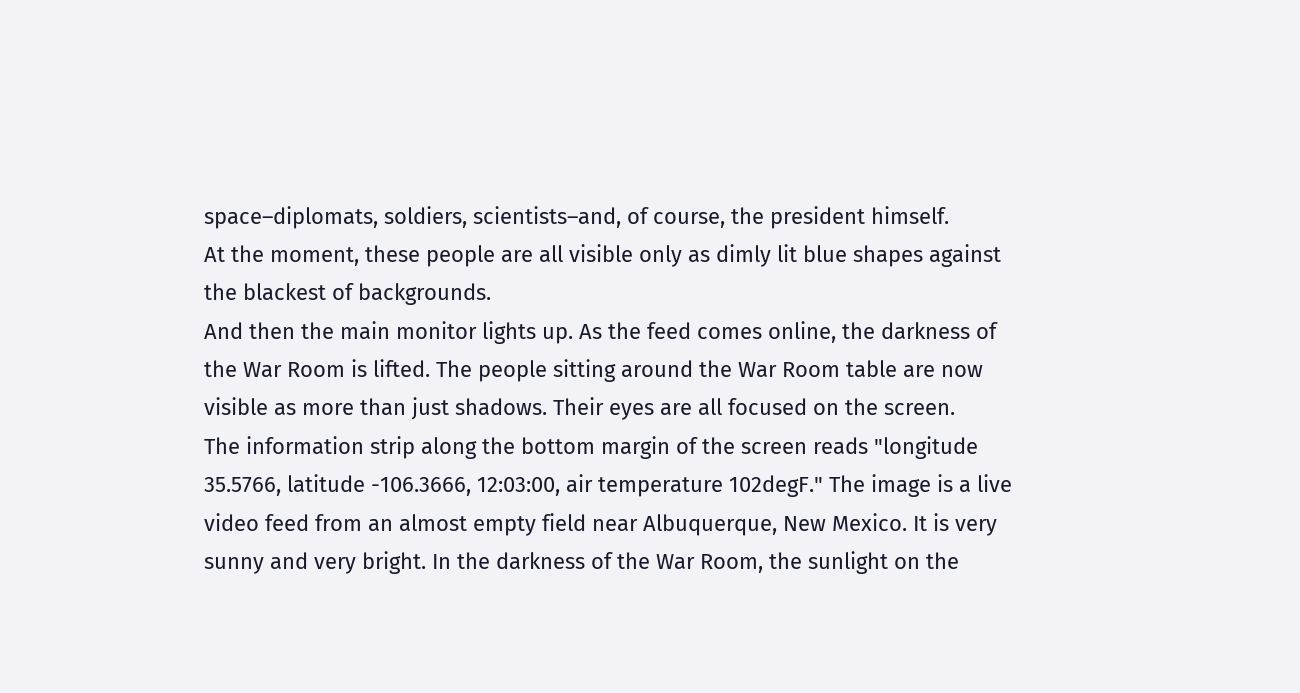space–diplomats, soldiers, scientists–and, of course, the president himself.
At the moment, these people are all visible only as dimly lit blue shapes against the blackest of backgrounds.
And then the main monitor lights up. As the feed comes online, the darkness of the War Room is lifted. The people sitting around the War Room table are now visible as more than just shadows. Their eyes are all focused on the screen.
The information strip along the bottom margin of the screen reads "longitude 35.5766, latitude -106.3666, 12:03:00, air temperature 102degF." The image is a live video feed from an almost empty field near Albuquerque, New Mexico. It is very sunny and very bright. In the darkness of the War Room, the sunlight on the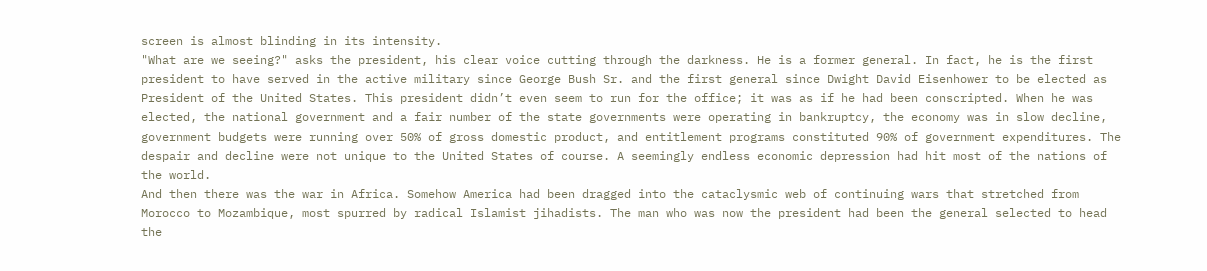screen is almost blinding in its intensity.
"What are we seeing?" asks the president, his clear voice cutting through the darkness. He is a former general. In fact, he is the first president to have served in the active military since George Bush Sr. and the first general since Dwight David Eisenhower to be elected as President of the United States. This president didn’t even seem to run for the office; it was as if he had been conscripted. When he was elected, the national government and a fair number of the state governments were operating in bankruptcy, the economy was in slow decline, government budgets were running over 50% of gross domestic product, and entitlement programs constituted 90% of government expenditures. The despair and decline were not unique to the United States of course. A seemingly endless economic depression had hit most of the nations of the world.
And then there was the war in Africa. Somehow America had been dragged into the cataclysmic web of continuing wars that stretched from Morocco to Mozambique, most spurred by radical Islamist jihadists. The man who was now the president had been the general selected to head the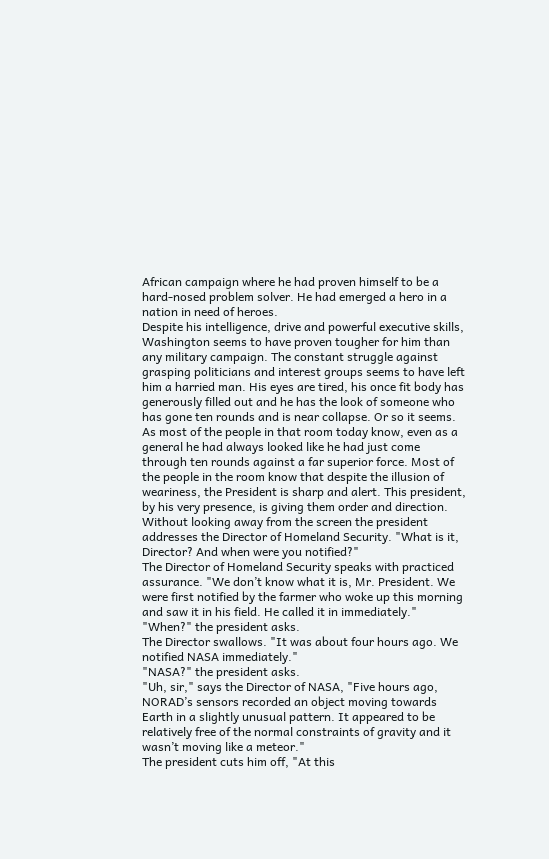African campaign where he had proven himself to be a hard-nosed problem solver. He had emerged a hero in a nation in need of heroes.
Despite his intelligence, drive and powerful executive skills, Washington seems to have proven tougher for him than any military campaign. The constant struggle against grasping politicians and interest groups seems to have left him a harried man. His eyes are tired, his once fit body has generously filled out and he has the look of someone who has gone ten rounds and is near collapse. Or so it seems. As most of the people in that room today know, even as a general he had always looked like he had just come through ten rounds against a far superior force. Most of the people in the room know that despite the illusion of weariness, the President is sharp and alert. This president, by his very presence, is giving them order and direction.
Without looking away from the screen the president addresses the Director of Homeland Security. "What is it, Director? And when were you notified?"
The Director of Homeland Security speaks with practiced assurance. "We don’t know what it is, Mr. President. We were first notified by the farmer who woke up this morning and saw it in his field. He called it in immediately."
"When?" the president asks.
The Director swallows. "It was about four hours ago. We notified NASA immediately."
"NASA?" the president asks.
"Uh, sir," says the Director of NASA, "Five hours ago, NORAD’s sensors recorded an object moving towards Earth in a slightly unusual pattern. It appeared to be relatively free of the normal constraints of gravity and it wasn’t moving like a meteor."
The president cuts him off, "At this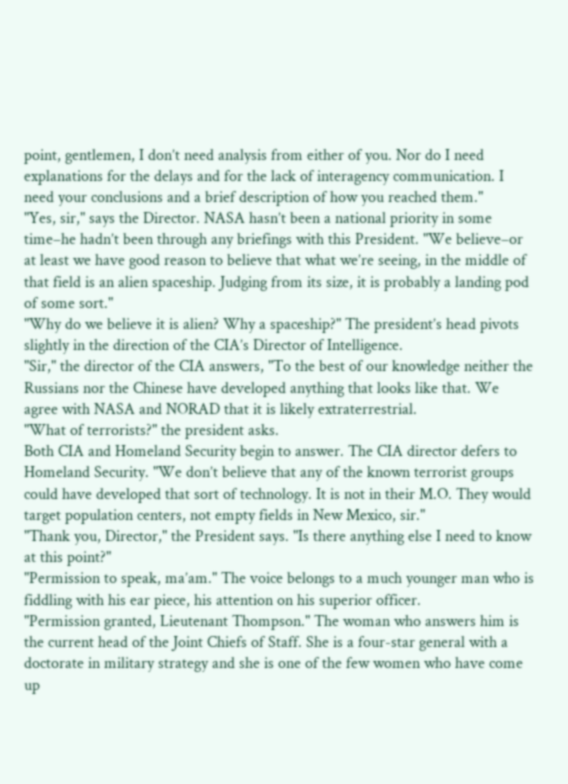point, gentlemen, I don’t need analysis from either of you. Nor do I need explanations for the delays and for the lack of interagency communication. I need your conclusions and a brief description of how you reached them."
"Yes, sir," says the Director. NASA hasn’t been a national priority in some time–he hadn’t been through any briefings with this President. "We believe–or at least we have good reason to believe that what we’re seeing, in the middle of that field is an alien spaceship. Judging from its size, it is probably a landing pod of some sort."
"Why do we believe it is alien? Why a spaceship?" The president’s head pivots slightly in the direction of the CIA’s Director of Intelligence.
"Sir," the director of the CIA answers, "To the best of our knowledge neither the Russians nor the Chinese have developed anything that looks like that. We agree with NASA and NORAD that it is likely extraterrestrial.
"What of terrorists?" the president asks.
Both CIA and Homeland Security begin to answer. The CIA director defers to Homeland Security. "We don’t believe that any of the known terrorist groups could have developed that sort of technology. It is not in their M.O. They would target population centers, not empty fields in New Mexico, sir."
"Thank you, Director," the President says. "Is there anything else I need to know at this point?"
"Permission to speak, ma’am." The voice belongs to a much younger man who is fiddling with his ear piece, his attention on his superior officer.
"Permission granted, Lieutenant Thompson." The woman who answers him is the current head of the Joint Chiefs of Staff. She is a four-star general with a doctorate in military strategy and she is one of the few women who have come up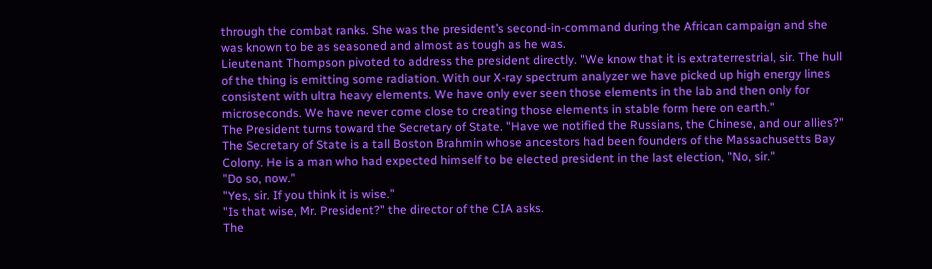through the combat ranks. She was the president’s second-in-command during the African campaign and she was known to be as seasoned and almost as tough as he was.
Lieutenant Thompson pivoted to address the president directly. "We know that it is extraterrestrial, sir. The hull of the thing is emitting some radiation. With our X-ray spectrum analyzer we have picked up high energy lines consistent with ultra heavy elements. We have only ever seen those elements in the lab and then only for microseconds. We have never come close to creating those elements in stable form here on earth."
The President turns toward the Secretary of State. "Have we notified the Russians, the Chinese, and our allies?"
The Secretary of State is a tall Boston Brahmin whose ancestors had been founders of the Massachusetts Bay Colony. He is a man who had expected himself to be elected president in the last election, "No, sir."
"Do so, now."
"Yes, sir. If you think it is wise."
"Is that wise, Mr. President?" the director of the CIA asks.
The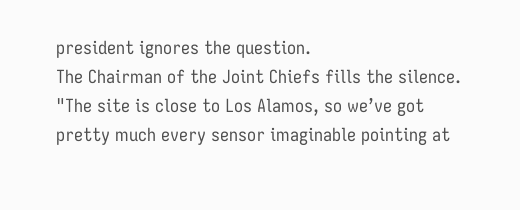president ignores the question.
The Chairman of the Joint Chiefs fills the silence. "The site is close to Los Alamos, so we’ve got pretty much every sensor imaginable pointing at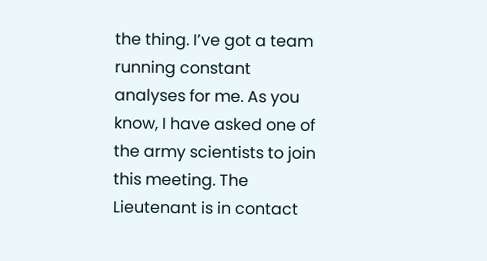the thing. I’ve got a team running constant analyses for me. As you know, I have asked one of the army scientists to join this meeting. The Lieutenant is in contact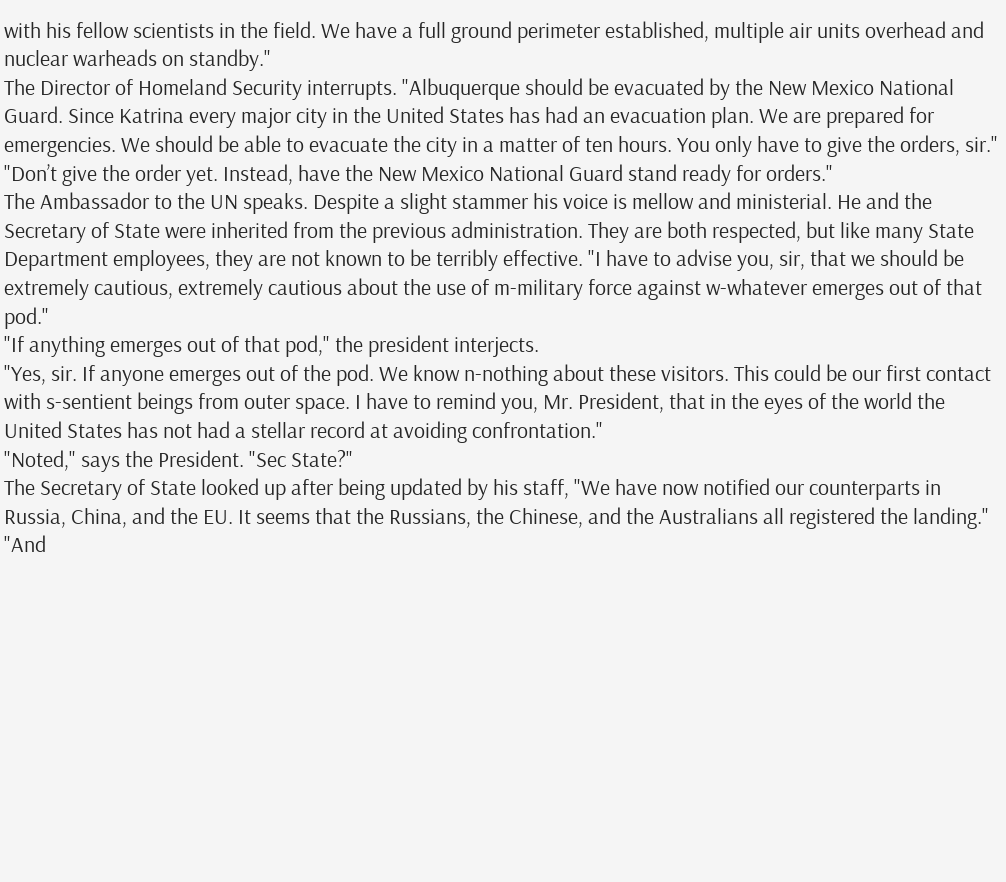with his fellow scientists in the field. We have a full ground perimeter established, multiple air units overhead and nuclear warheads on standby."
The Director of Homeland Security interrupts. "Albuquerque should be evacuated by the New Mexico National Guard. Since Katrina every major city in the United States has had an evacuation plan. We are prepared for emergencies. We should be able to evacuate the city in a matter of ten hours. You only have to give the orders, sir."
"Don’t give the order yet. Instead, have the New Mexico National Guard stand ready for orders."
The Ambassador to the UN speaks. Despite a slight stammer his voice is mellow and ministerial. He and the Secretary of State were inherited from the previous administration. They are both respected, but like many State Department employees, they are not known to be terribly effective. "I have to advise you, sir, that we should be extremely cautious, extremely cautious about the use of m-military force against w-whatever emerges out of that pod."
"If anything emerges out of that pod," the president interjects.
"Yes, sir. If anyone emerges out of the pod. We know n-nothing about these visitors. This could be our first contact with s-sentient beings from outer space. I have to remind you, Mr. President, that in the eyes of the world the United States has not had a stellar record at avoiding confrontation."
"Noted," says the President. "Sec State?"
The Secretary of State looked up after being updated by his staff, "We have now notified our counterparts in Russia, China, and the EU. It seems that the Russians, the Chinese, and the Australians all registered the landing."
"And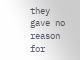they gave no reason for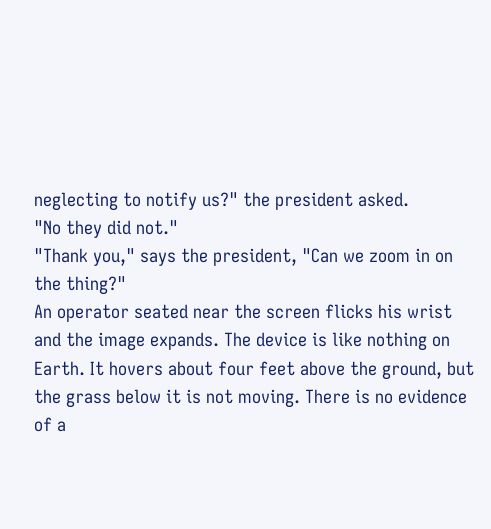neglecting to notify us?" the president asked.
"No they did not."
"Thank you," says the president, "Can we zoom in on the thing?"
An operator seated near the screen flicks his wrist and the image expands. The device is like nothing on Earth. It hovers about four feet above the ground, but the grass below it is not moving. There is no evidence of a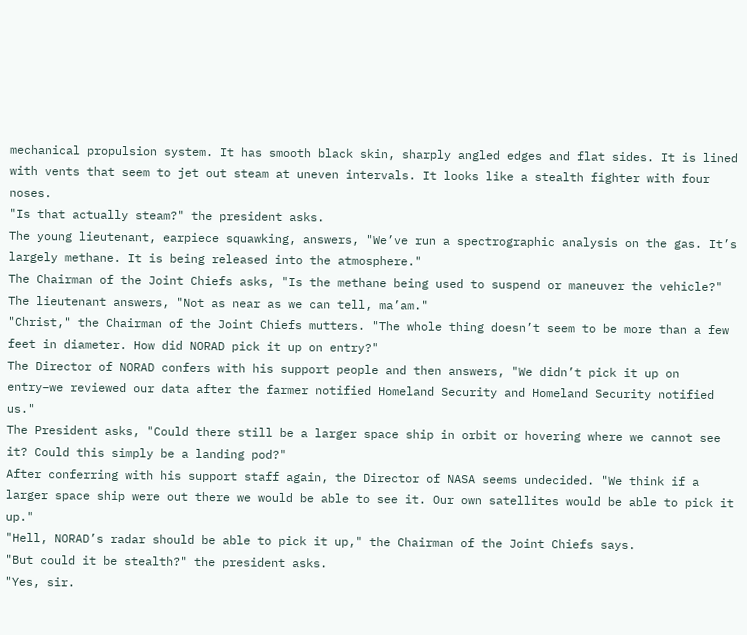mechanical propulsion system. It has smooth black skin, sharply angled edges and flat sides. It is lined with vents that seem to jet out steam at uneven intervals. It looks like a stealth fighter with four noses.
"Is that actually steam?" the president asks.
The young lieutenant, earpiece squawking, answers, "We’ve run a spectrographic analysis on the gas. It’s largely methane. It is being released into the atmosphere."
The Chairman of the Joint Chiefs asks, "Is the methane being used to suspend or maneuver the vehicle?"
The lieutenant answers, "Not as near as we can tell, ma’am."
"Christ," the Chairman of the Joint Chiefs mutters. "The whole thing doesn’t seem to be more than a few feet in diameter. How did NORAD pick it up on entry?"
The Director of NORAD confers with his support people and then answers, "We didn’t pick it up on entry–we reviewed our data after the farmer notified Homeland Security and Homeland Security notified us."
The President asks, "Could there still be a larger space ship in orbit or hovering where we cannot see it? Could this simply be a landing pod?"
After conferring with his support staff again, the Director of NASA seems undecided. "We think if a larger space ship were out there we would be able to see it. Our own satellites would be able to pick it up."
"Hell, NORAD’s radar should be able to pick it up," the Chairman of the Joint Chiefs says.
"But could it be stealth?" the president asks.
"Yes, sir.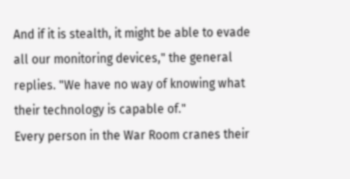And if it is stealth, it might be able to evade all our monitoring devices," the general replies. "We have no way of knowing what their technology is capable of."
Every person in the War Room cranes their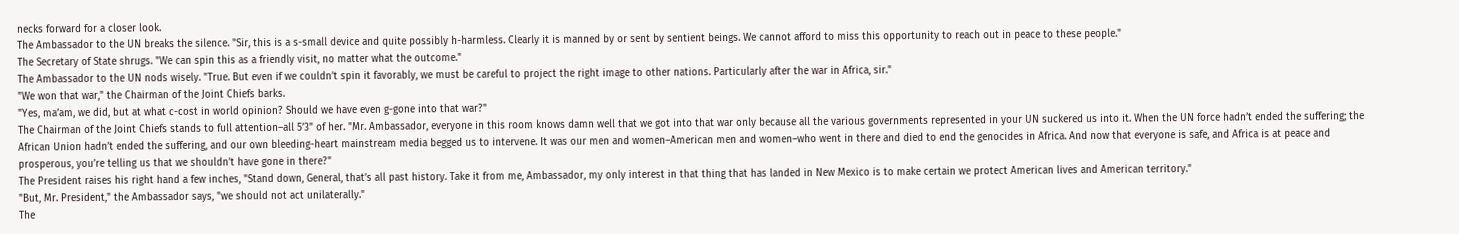necks forward for a closer look.
The Ambassador to the UN breaks the silence. "Sir, this is a s-small device and quite possibly h-harmless. Clearly it is manned by or sent by sentient beings. We cannot afford to miss this opportunity to reach out in peace to these people."
The Secretary of State shrugs. "We can spin this as a friendly visit, no matter what the outcome."
The Ambassador to the UN nods wisely. "True. But even if we couldn’t spin it favorably, we must be careful to project the right image to other nations. Particularly after the war in Africa, sir."
"We won that war," the Chairman of the Joint Chiefs barks.
"Yes, ma’am, we did, but at what c-cost in world opinion? Should we have even g-gone into that war?"
The Chairman of the Joint Chiefs stands to full attention–all 5’3" of her. "Mr. Ambassador, everyone in this room knows damn well that we got into that war only because all the various governments represented in your UN suckered us into it. When the UN force hadn’t ended the suffering; the African Union hadn’t ended the suffering, and our own bleeding-heart mainstream media begged us to intervene. It was our men and women–American men and women–who went in there and died to end the genocides in Africa. And now that everyone is safe, and Africa is at peace and prosperous, you’re telling us that we shouldn’t have gone in there?"
The President raises his right hand a few inches, "Stand down, General, that’s all past history. Take it from me, Ambassador, my only interest in that thing that has landed in New Mexico is to make certain we protect American lives and American territory."
"But, Mr. President," the Ambassador says, "we should not act unilaterally."
The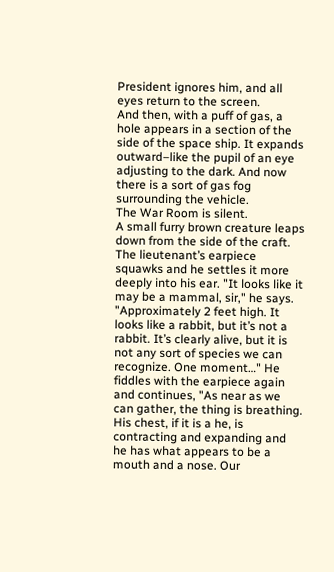President ignores him, and all eyes return to the screen.
And then, with a puff of gas, a hole appears in a section of the side of the space ship. It expands outward–like the pupil of an eye adjusting to the dark. And now there is a sort of gas fog surrounding the vehicle.
The War Room is silent.
A small furry brown creature leaps down from the side of the craft.
The lieutenant’s earpiece squawks and he settles it more deeply into his ear. "It looks like it may be a mammal, sir," he says. "Approximately 2 feet high. It looks like a rabbit, but it’s not a rabbit. It’s clearly alive, but it is not any sort of species we can recognize. One moment…" He fiddles with the earpiece again and continues, "As near as we can gather, the thing is breathing. His chest, if it is a he, is contracting and expanding and he has what appears to be a mouth and a nose. Our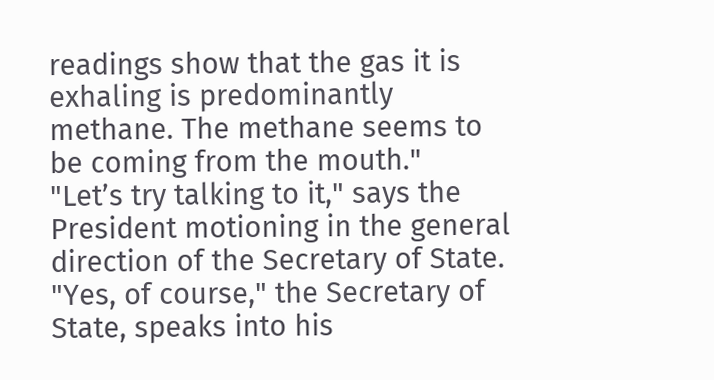readings show that the gas it is exhaling is predominantly methane. The methane seems to be coming from the mouth."
"Let’s try talking to it," says the President motioning in the general direction of the Secretary of State.
"Yes, of course," the Secretary of State, speaks into his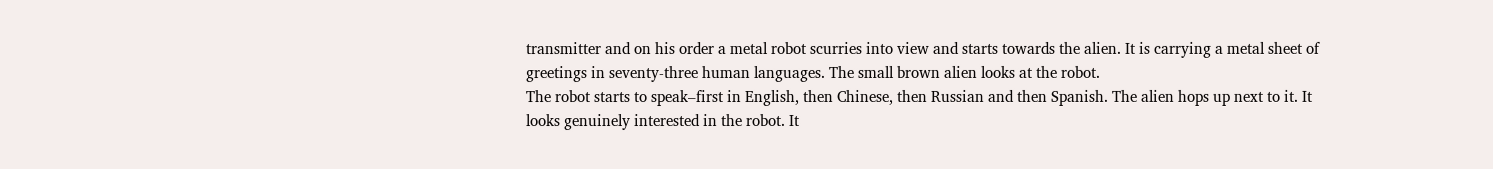transmitter and on his order a metal robot scurries into view and starts towards the alien. It is carrying a metal sheet of greetings in seventy-three human languages. The small brown alien looks at the robot.
The robot starts to speak–first in English, then Chinese, then Russian and then Spanish. The alien hops up next to it. It looks genuinely interested in the robot. It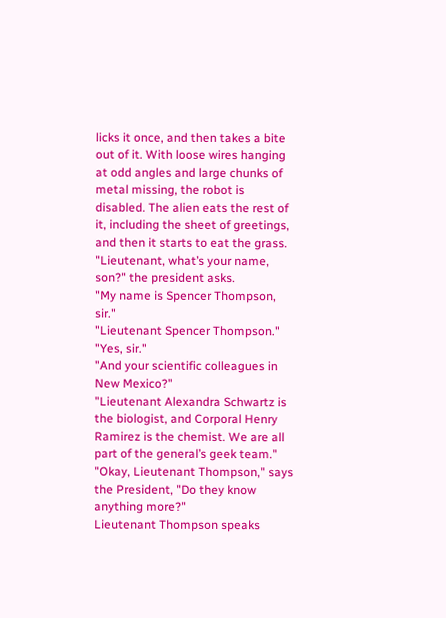licks it once, and then takes a bite out of it. With loose wires hanging at odd angles and large chunks of metal missing, the robot is disabled. The alien eats the rest of it, including the sheet of greetings, and then it starts to eat the grass.
"Lieutenant, what’s your name, son?" the president asks.
"My name is Spencer Thompson, sir."
"Lieutenant Spencer Thompson."
"Yes, sir."
"And your scientific colleagues in New Mexico?"
"Lieutenant Alexandra Schwartz is the biologist, and Corporal Henry Ramirez is the chemist. We are all part of the general’s geek team."
"Okay, Lieutenant Thompson," says the President, "Do they know anything more?"
Lieutenant Thompson speaks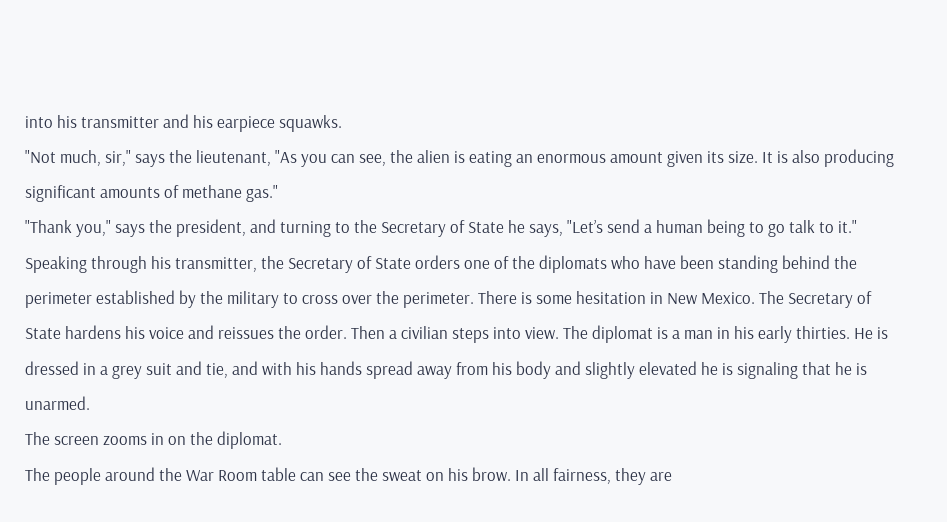into his transmitter and his earpiece squawks.
"Not much, sir," says the lieutenant, "As you can see, the alien is eating an enormous amount given its size. It is also producing significant amounts of methane gas."
"Thank you," says the president, and turning to the Secretary of State he says, "Let’s send a human being to go talk to it."
Speaking through his transmitter, the Secretary of State orders one of the diplomats who have been standing behind the perimeter established by the military to cross over the perimeter. There is some hesitation in New Mexico. The Secretary of State hardens his voice and reissues the order. Then a civilian steps into view. The diplomat is a man in his early thirties. He is dressed in a grey suit and tie, and with his hands spread away from his body and slightly elevated he is signaling that he is unarmed.
The screen zooms in on the diplomat.
The people around the War Room table can see the sweat on his brow. In all fairness, they are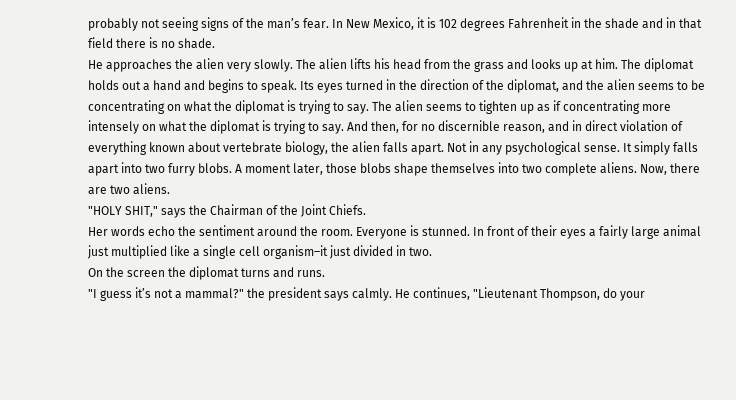probably not seeing signs of the man’s fear. In New Mexico, it is 102 degrees Fahrenheit in the shade and in that field there is no shade.
He approaches the alien very slowly. The alien lifts his head from the grass and looks up at him. The diplomat holds out a hand and begins to speak. Its eyes turned in the direction of the diplomat, and the alien seems to be concentrating on what the diplomat is trying to say. The alien seems to tighten up as if concentrating more intensely on what the diplomat is trying to say. And then, for no discernible reason, and in direct violation of everything known about vertebrate biology, the alien falls apart. Not in any psychological sense. It simply falls apart into two furry blobs. A moment later, those blobs shape themselves into two complete aliens. Now, there are two aliens.
"HOLY SHIT," says the Chairman of the Joint Chiefs.
Her words echo the sentiment around the room. Everyone is stunned. In front of their eyes a fairly large animal just multiplied like a single cell organism–it just divided in two.
On the screen the diplomat turns and runs.
"I guess it’s not a mammal?" the president says calmly. He continues, "Lieutenant Thompson, do your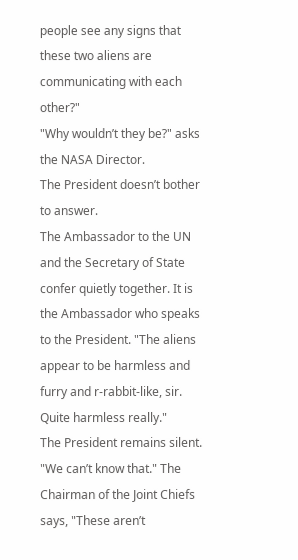people see any signs that these two aliens are communicating with each other?"
"Why wouldn’t they be?" asks the NASA Director.
The President doesn’t bother to answer.
The Ambassador to the UN and the Secretary of State confer quietly together. It is the Ambassador who speaks to the President. "The aliens appear to be harmless and furry and r-rabbit-like, sir. Quite harmless really."
The President remains silent.
"We can’t know that." The Chairman of the Joint Chiefs says, "These aren’t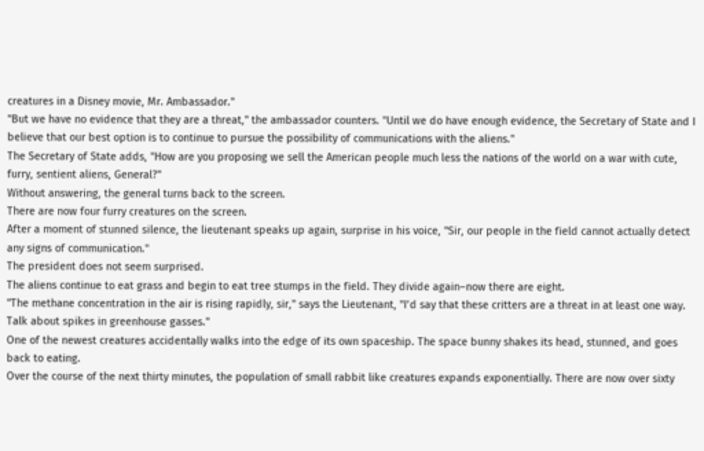creatures in a Disney movie, Mr. Ambassador."
"But we have no evidence that they are a threat," the ambassador counters. "Until we do have enough evidence, the Secretary of State and I believe that our best option is to continue to pursue the possibility of communications with the aliens."
The Secretary of State adds, "How are you proposing we sell the American people much less the nations of the world on a war with cute, furry, sentient aliens, General?"
Without answering, the general turns back to the screen.
There are now four furry creatures on the screen.
After a moment of stunned silence, the lieutenant speaks up again, surprise in his voice, "Sir, our people in the field cannot actually detect any signs of communication."
The president does not seem surprised.
The aliens continue to eat grass and begin to eat tree stumps in the field. They divide again–now there are eight.
"The methane concentration in the air is rising rapidly, sir," says the Lieutenant, "I’d say that these critters are a threat in at least one way. Talk about spikes in greenhouse gasses."
One of the newest creatures accidentally walks into the edge of its own spaceship. The space bunny shakes its head, stunned, and goes back to eating.
Over the course of the next thirty minutes, the population of small rabbit like creatures expands exponentially. There are now over sixty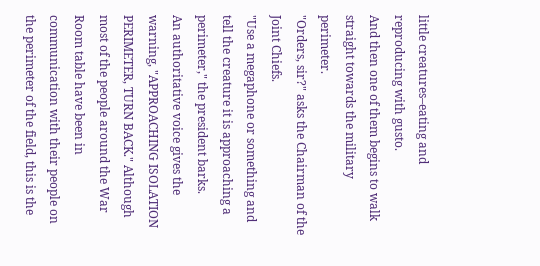little creatures–eating and reproducing with gusto.
And then one of them begins to walk straight towards the military perimeter.
"Orders, sir?" asks the Chairman of the Joint Chiefs.
"Use a megaphone or something and tell the creature it is approaching a perimeter," the president barks.
An authoritative voice gives the warning, "APPROACHING ISOLATION PERIMETER, TURN BACK." Although most of the people around the War Room table have been in communication with their people on the perimeter of the field, this is the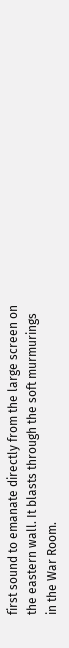first sound to emanate directly from the large screen on the eastern wall. It blasts through the soft murmurings in the War Room.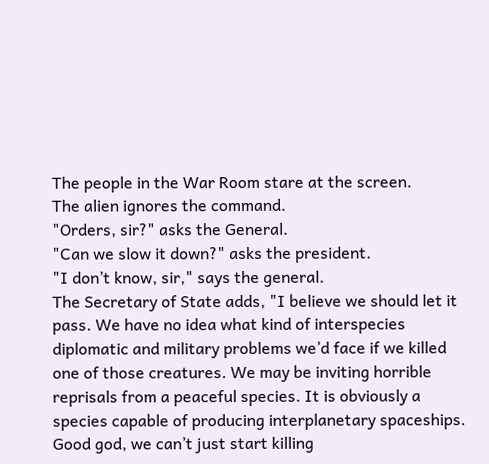The people in the War Room stare at the screen.
The alien ignores the command.
"Orders, sir?" asks the General.
"Can we slow it down?" asks the president.
"I don’t know, sir," says the general.
The Secretary of State adds, "I believe we should let it pass. We have no idea what kind of interspecies diplomatic and military problems we’d face if we killed one of those creatures. We may be inviting horrible reprisals from a peaceful species. It is obviously a species capable of producing interplanetary spaceships. Good god, we can’t just start killing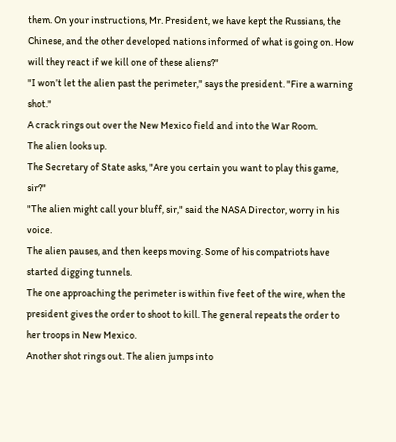them. On your instructions, Mr. President, we have kept the Russians, the Chinese, and the other developed nations informed of what is going on. How will they react if we kill one of these aliens?"
"I won’t let the alien past the perimeter," says the president. "Fire a warning shot."
A crack rings out over the New Mexico field and into the War Room.
The alien looks up.
The Secretary of State asks, "Are you certain you want to play this game, sir?"
"The alien might call your bluff, sir," said the NASA Director, worry in his voice.
The alien pauses, and then keeps moving. Some of his compatriots have started digging tunnels.
The one approaching the perimeter is within five feet of the wire, when the president gives the order to shoot to kill. The general repeats the order to her troops in New Mexico.
Another shot rings out. The alien jumps into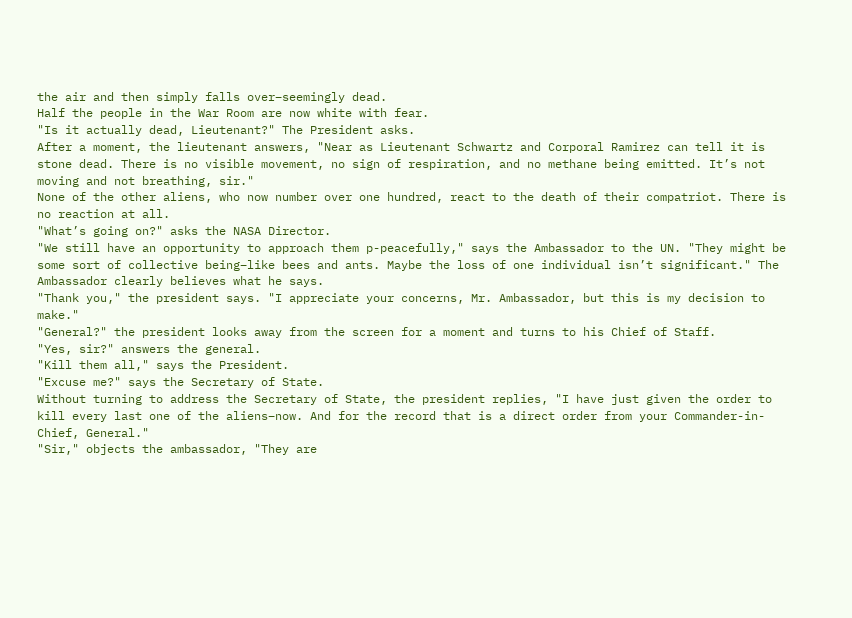the air and then simply falls over–seemingly dead.
Half the people in the War Room are now white with fear.
"Is it actually dead, Lieutenant?" The President asks.
After a moment, the lieutenant answers, "Near as Lieutenant Schwartz and Corporal Ramirez can tell it is stone dead. There is no visible movement, no sign of respiration, and no methane being emitted. It’s not moving and not breathing, sir."
None of the other aliens, who now number over one hundred, react to the death of their compatriot. There is no reaction at all.
"What’s going on?" asks the NASA Director.
"We still have an opportunity to approach them p-peacefully," says the Ambassador to the UN. "They might be some sort of collective being–like bees and ants. Maybe the loss of one individual isn’t significant." The Ambassador clearly believes what he says.
"Thank you," the president says. "I appreciate your concerns, Mr. Ambassador, but this is my decision to make."
"General?" the president looks away from the screen for a moment and turns to his Chief of Staff.
"Yes, sir?" answers the general.
"Kill them all," says the President.
"Excuse me?" says the Secretary of State.
Without turning to address the Secretary of State, the president replies, "I have just given the order to kill every last one of the aliens–now. And for the record that is a direct order from your Commander-in-Chief, General."
"Sir," objects the ambassador, "They are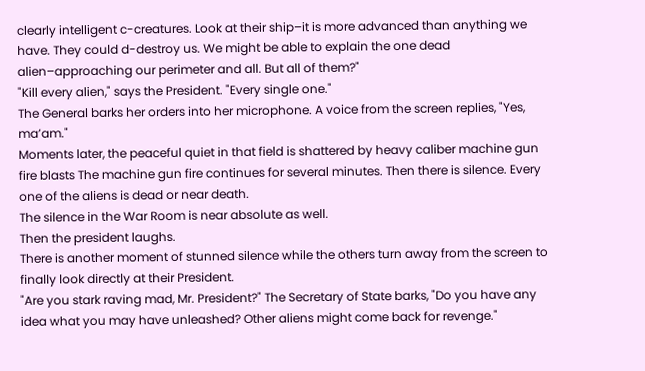clearly intelligent c-creatures. Look at their ship–it is more advanced than anything we have. They could d-destroy us. We might be able to explain the one dead alien–approaching our perimeter and all. But all of them?"
"Kill every alien," says the President. "Every single one."
The General barks her orders into her microphone. A voice from the screen replies, "Yes, ma’am."
Moments later, the peaceful quiet in that field is shattered by heavy caliber machine gun fire blasts The machine gun fire continues for several minutes. Then there is silence. Every one of the aliens is dead or near death.
The silence in the War Room is near absolute as well.
Then the president laughs.
There is another moment of stunned silence while the others turn away from the screen to finally look directly at their President.
"Are you stark raving mad, Mr. President?" The Secretary of State barks, "Do you have any idea what you may have unleashed? Other aliens might come back for revenge."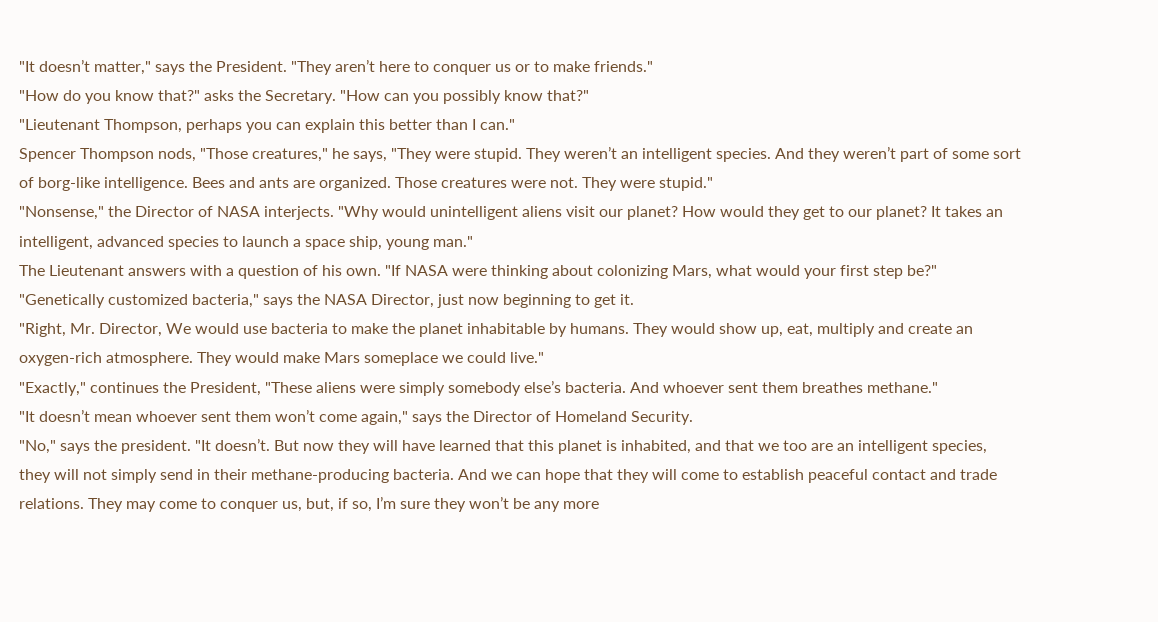"It doesn’t matter," says the President. "They aren’t here to conquer us or to make friends."
"How do you know that?" asks the Secretary. "How can you possibly know that?"
"Lieutenant Thompson, perhaps you can explain this better than I can."
Spencer Thompson nods, "Those creatures," he says, "They were stupid. They weren’t an intelligent species. And they weren’t part of some sort of borg-like intelligence. Bees and ants are organized. Those creatures were not. They were stupid."
"Nonsense," the Director of NASA interjects. "Why would unintelligent aliens visit our planet? How would they get to our planet? It takes an intelligent, advanced species to launch a space ship, young man."
The Lieutenant answers with a question of his own. "If NASA were thinking about colonizing Mars, what would your first step be?"
"Genetically customized bacteria," says the NASA Director, just now beginning to get it.
"Right, Mr. Director, We would use bacteria to make the planet inhabitable by humans. They would show up, eat, multiply and create an oxygen-rich atmosphere. They would make Mars someplace we could live."
"Exactly," continues the President, "These aliens were simply somebody else’s bacteria. And whoever sent them breathes methane."
"It doesn’t mean whoever sent them won’t come again," says the Director of Homeland Security.
"No," says the president. "It doesn’t. But now they will have learned that this planet is inhabited, and that we too are an intelligent species, they will not simply send in their methane-producing bacteria. And we can hope that they will come to establish peaceful contact and trade relations. They may come to conquer us, but, if so, I’m sure they won’t be any more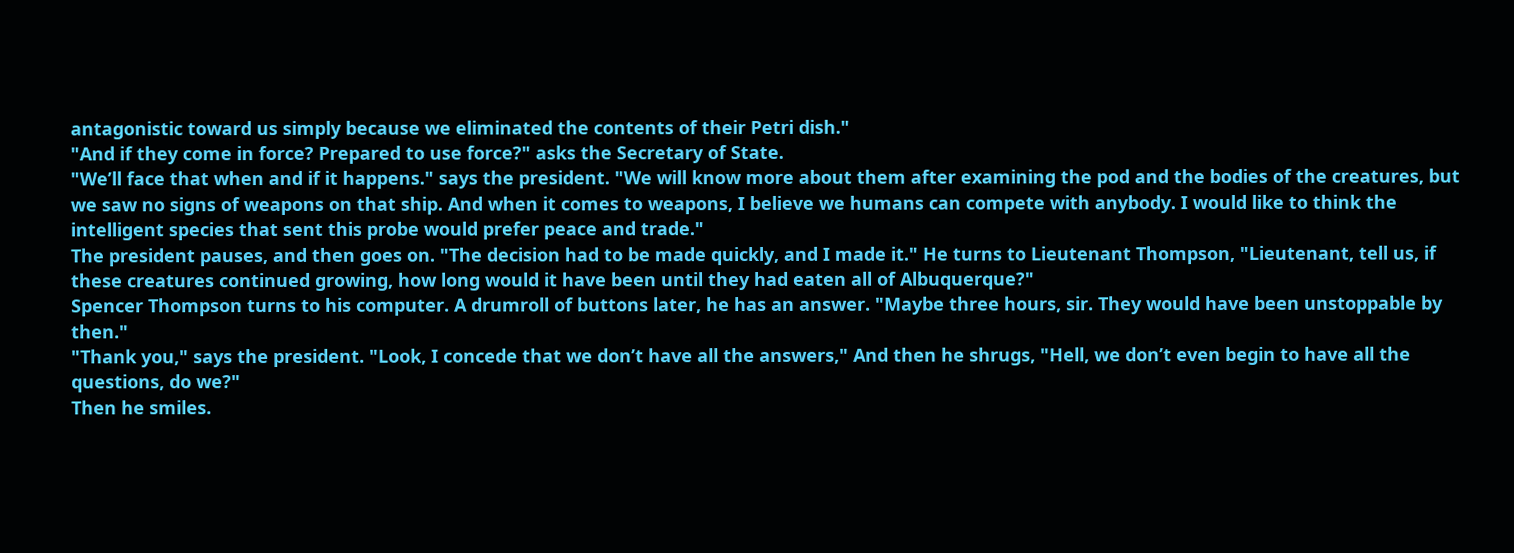antagonistic toward us simply because we eliminated the contents of their Petri dish."
"And if they come in force? Prepared to use force?" asks the Secretary of State.
"We’ll face that when and if it happens." says the president. "We will know more about them after examining the pod and the bodies of the creatures, but we saw no signs of weapons on that ship. And when it comes to weapons, I believe we humans can compete with anybody. I would like to think the intelligent species that sent this probe would prefer peace and trade."
The president pauses, and then goes on. "The decision had to be made quickly, and I made it." He turns to Lieutenant Thompson, "Lieutenant, tell us, if these creatures continued growing, how long would it have been until they had eaten all of Albuquerque?"
Spencer Thompson turns to his computer. A drumroll of buttons later, he has an answer. "Maybe three hours, sir. They would have been unstoppable by then."
"Thank you," says the president. "Look, I concede that we don’t have all the answers," And then he shrugs, "Hell, we don’t even begin to have all the questions, do we?"
Then he smiles.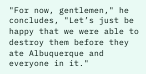"For now, gentlemen," he concludes, "Let’s just be happy that we were able to destroy them before they ate Albuquerque and everyone in it."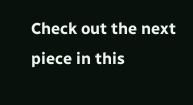Check out the next piece in this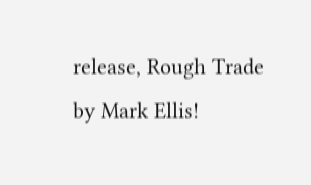release, Rough Trade by Mark Ellis!